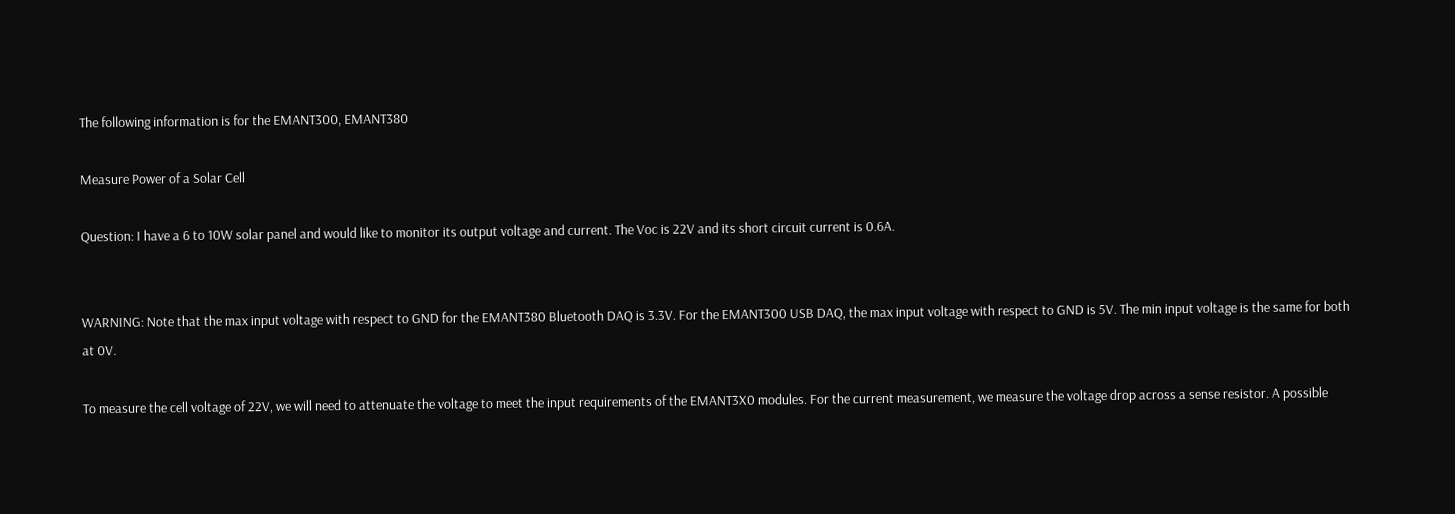The following information is for the EMANT300, EMANT380

Measure Power of a Solar Cell

Question: I have a 6 to 10W solar panel and would like to monitor its output voltage and current. The Voc is 22V and its short circuit current is 0.6A.


WARNING: Note that the max input voltage with respect to GND for the EMANT380 Bluetooth DAQ is 3.3V. For the EMANT300 USB DAQ, the max input voltage with respect to GND is 5V. The min input voltage is the same for both at 0V.

To measure the cell voltage of 22V, we will need to attenuate the voltage to meet the input requirements of the EMANT3X0 modules. For the current measurement, we measure the voltage drop across a sense resistor. A possible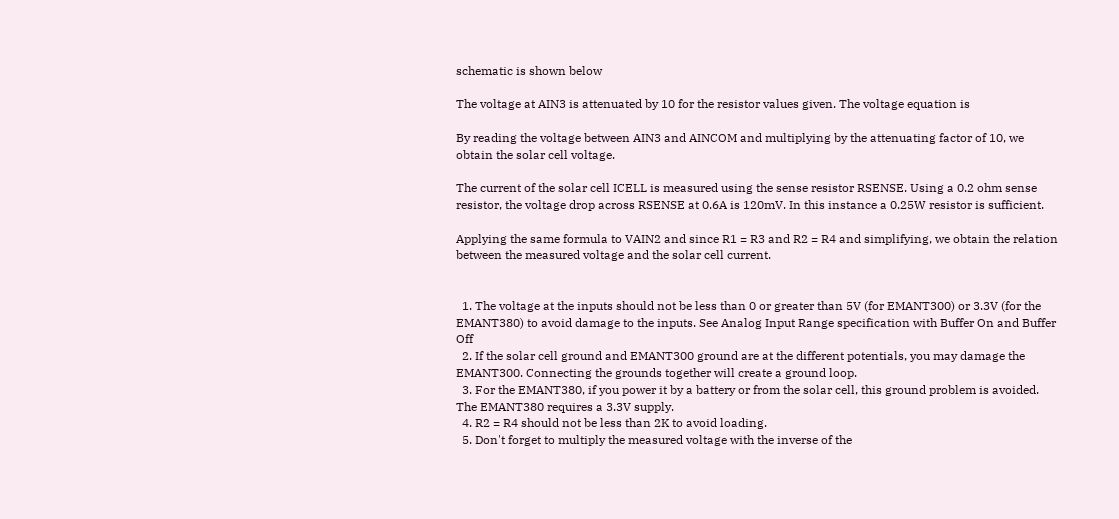schematic is shown below

The voltage at AIN3 is attenuated by 10 for the resistor values given. The voltage equation is

By reading the voltage between AIN3 and AINCOM and multiplying by the attenuating factor of 10, we obtain the solar cell voltage.

The current of the solar cell ICELL is measured using the sense resistor RSENSE. Using a 0.2 ohm sense resistor, the voltage drop across RSENSE at 0.6A is 120mV. In this instance a 0.25W resistor is sufficient.

Applying the same formula to VAIN2 and since R1 = R3 and R2 = R4 and simplifying, we obtain the relation between the measured voltage and the solar cell current.


  1. The voltage at the inputs should not be less than 0 or greater than 5V (for EMANT300) or 3.3V (for the EMANT380) to avoid damage to the inputs. See Analog Input Range specification with Buffer On and Buffer Off
  2. If the solar cell ground and EMANT300 ground are at the different potentials, you may damage the EMANT300. Connecting the grounds together will create a ground loop.
  3. For the EMANT380, if you power it by a battery or from the solar cell, this ground problem is avoided. The EMANT380 requires a 3.3V supply.
  4. R2 = R4 should not be less than 2K to avoid loading.
  5. Don't forget to multiply the measured voltage with the inverse of the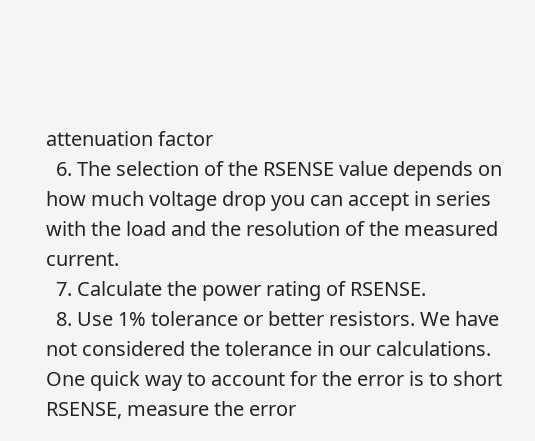attenuation factor
  6. The selection of the RSENSE value depends on how much voltage drop you can accept in series with the load and the resolution of the measured current.
  7. Calculate the power rating of RSENSE.
  8. Use 1% tolerance or better resistors. We have not considered the tolerance in our calculations. One quick way to account for the error is to short RSENSE, measure the error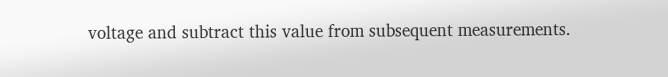voltage and subtract this value from subsequent measurements.